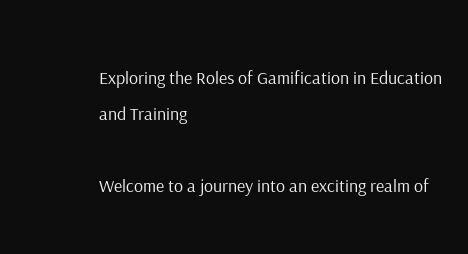Exploring the Roles of Gamification in Education and Training

Welcome to a journey into an exciting realm of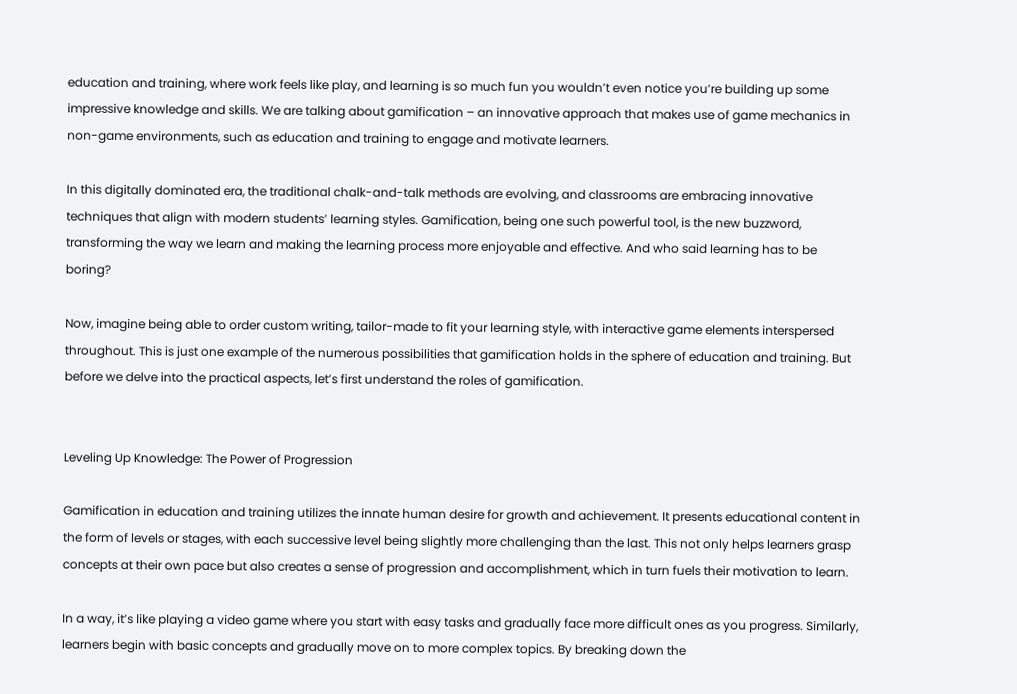education and training, where work feels like play, and learning is so much fun you wouldn’t even notice you’re building up some impressive knowledge and skills. We are talking about gamification – an innovative approach that makes use of game mechanics in non-game environments, such as education and training to engage and motivate learners.

In this digitally dominated era, the traditional chalk-and-talk methods are evolving, and classrooms are embracing innovative techniques that align with modern students’ learning styles. Gamification, being one such powerful tool, is the new buzzword, transforming the way we learn and making the learning process more enjoyable and effective. And who said learning has to be boring?

Now, imagine being able to order custom writing, tailor-made to fit your learning style, with interactive game elements interspersed throughout. This is just one example of the numerous possibilities that gamification holds in the sphere of education and training. But before we delve into the practical aspects, let’s first understand the roles of gamification.


Leveling Up Knowledge: The Power of Progression

Gamification in education and training utilizes the innate human desire for growth and achievement. It presents educational content in the form of levels or stages, with each successive level being slightly more challenging than the last. This not only helps learners grasp concepts at their own pace but also creates a sense of progression and accomplishment, which in turn fuels their motivation to learn.

In a way, it’s like playing a video game where you start with easy tasks and gradually face more difficult ones as you progress. Similarly, learners begin with basic concepts and gradually move on to more complex topics. By breaking down the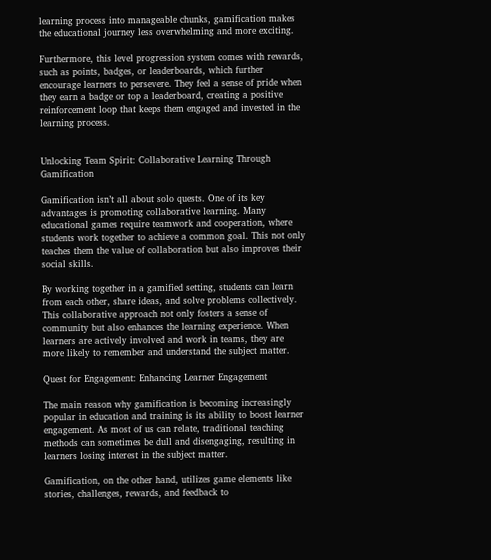learning process into manageable chunks, gamification makes the educational journey less overwhelming and more exciting.

Furthermore, this level progression system comes with rewards, such as points, badges, or leaderboards, which further encourage learners to persevere. They feel a sense of pride when they earn a badge or top a leaderboard, creating a positive reinforcement loop that keeps them engaged and invested in the learning process.


Unlocking Team Spirit: Collaborative Learning Through Gamification

Gamification isn’t all about solo quests. One of its key advantages is promoting collaborative learning. Many educational games require teamwork and cooperation, where students work together to achieve a common goal. This not only teaches them the value of collaboration but also improves their social skills.

By working together in a gamified setting, students can learn from each other, share ideas, and solve problems collectively. This collaborative approach not only fosters a sense of community but also enhances the learning experience. When learners are actively involved and work in teams, they are more likely to remember and understand the subject matter.

Quest for Engagement: Enhancing Learner Engagement

The main reason why gamification is becoming increasingly popular in education and training is its ability to boost learner engagement. As most of us can relate, traditional teaching methods can sometimes be dull and disengaging, resulting in learners losing interest in the subject matter.

Gamification, on the other hand, utilizes game elements like stories, challenges, rewards, and feedback to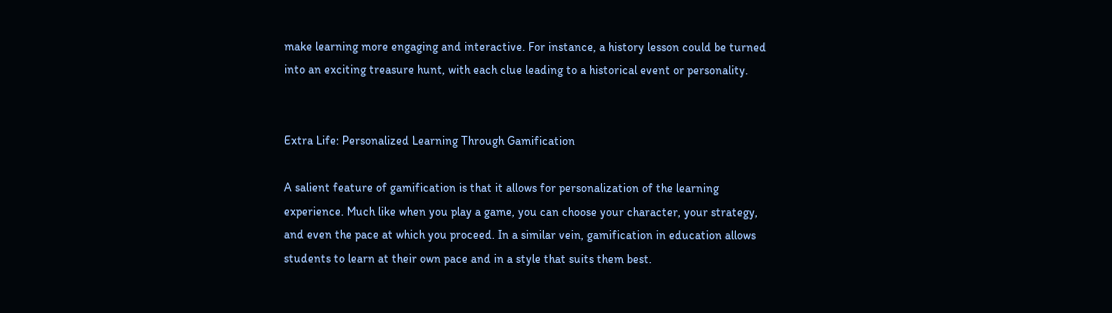make learning more engaging and interactive. For instance, a history lesson could be turned into an exciting treasure hunt, with each clue leading to a historical event or personality.


Extra Life: Personalized Learning Through Gamification

A salient feature of gamification is that it allows for personalization of the learning experience. Much like when you play a game, you can choose your character, your strategy, and even the pace at which you proceed. In a similar vein, gamification in education allows students to learn at their own pace and in a style that suits them best.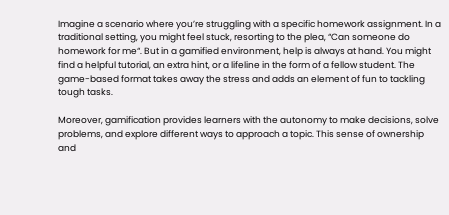Imagine a scenario where you’re struggling with a specific homework assignment. In a traditional setting, you might feel stuck, resorting to the plea, “Can someone do homework for me“. But in a gamified environment, help is always at hand. You might find a helpful tutorial, an extra hint, or a lifeline in the form of a fellow student. The game-based format takes away the stress and adds an element of fun to tackling tough tasks.

Moreover, gamification provides learners with the autonomy to make decisions, solve problems, and explore different ways to approach a topic. This sense of ownership and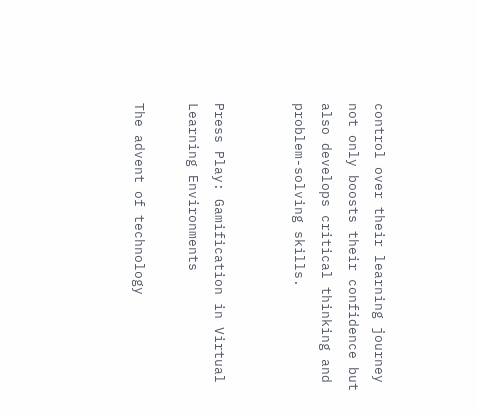control over their learning journey not only boosts their confidence but also develops critical thinking and problem-solving skills.


Press Play: Gamification in Virtual Learning Environments

The advent of technology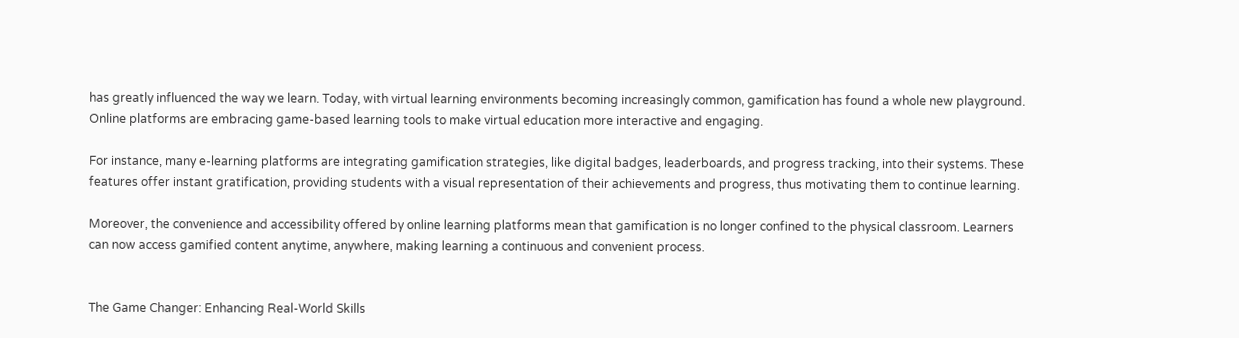has greatly influenced the way we learn. Today, with virtual learning environments becoming increasingly common, gamification has found a whole new playground. Online platforms are embracing game-based learning tools to make virtual education more interactive and engaging.

For instance, many e-learning platforms are integrating gamification strategies, like digital badges, leaderboards, and progress tracking, into their systems. These features offer instant gratification, providing students with a visual representation of their achievements and progress, thus motivating them to continue learning.

Moreover, the convenience and accessibility offered by online learning platforms mean that gamification is no longer confined to the physical classroom. Learners can now access gamified content anytime, anywhere, making learning a continuous and convenient process.


The Game Changer: Enhancing Real-World Skills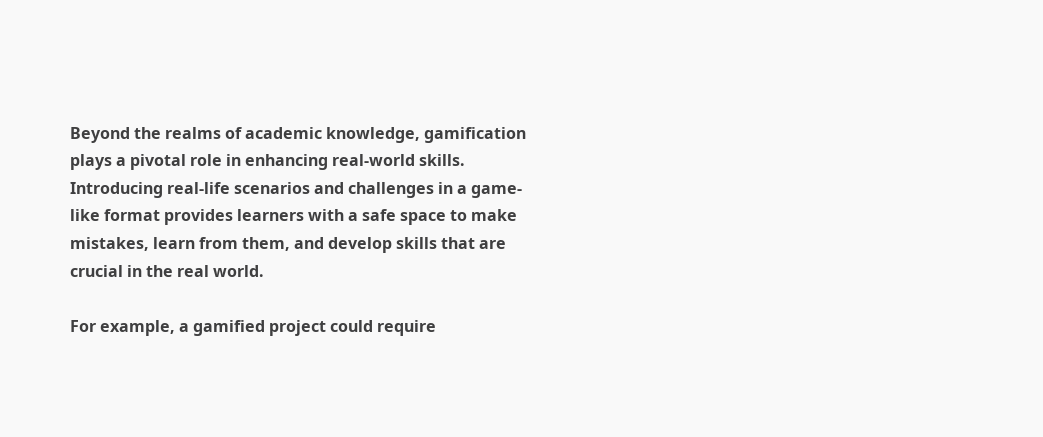Beyond the realms of academic knowledge, gamification plays a pivotal role in enhancing real-world skills. Introducing real-life scenarios and challenges in a game-like format provides learners with a safe space to make mistakes, learn from them, and develop skills that are crucial in the real world.

For example, a gamified project could require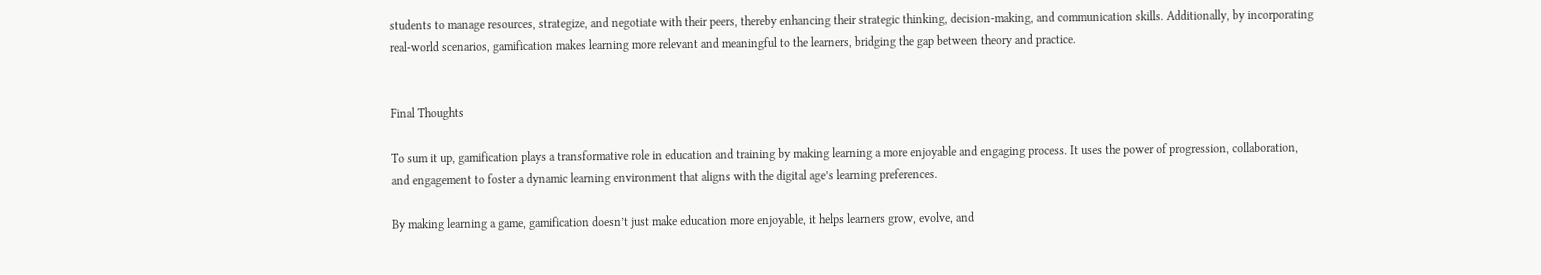students to manage resources, strategize, and negotiate with their peers, thereby enhancing their strategic thinking, decision-making, and communication skills. Additionally, by incorporating real-world scenarios, gamification makes learning more relevant and meaningful to the learners, bridging the gap between theory and practice.


Final Thoughts

To sum it up, gamification plays a transformative role in education and training by making learning a more enjoyable and engaging process. It uses the power of progression, collaboration, and engagement to foster a dynamic learning environment that aligns with the digital age’s learning preferences.

By making learning a game, gamification doesn’t just make education more enjoyable, it helps learners grow, evolve, and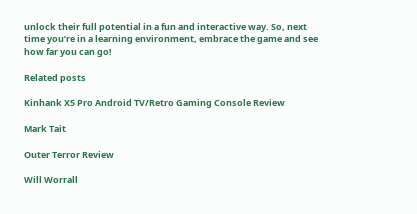unlock their full potential in a fun and interactive way. So, next time you’re in a learning environment, embrace the game and see how far you can go!

Related posts

Kinhank X5 Pro Android TV/Retro Gaming Console Review

Mark Tait

Outer Terror Review

Will Worrall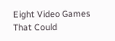Eight Video Games That Could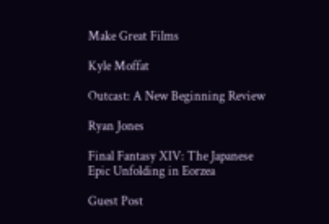Make Great Films

Kyle Moffat

Outcast: A New Beginning Review

Ryan Jones

Final Fantasy XIV: The Japanese Epic Unfolding in Eorzea

Guest Post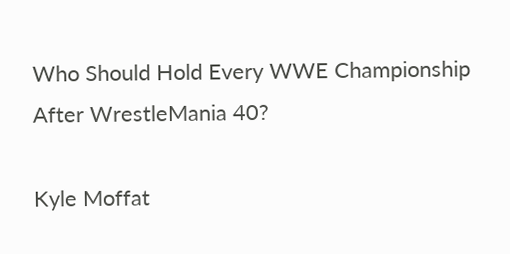Who Should Hold Every WWE Championship After WrestleMania 40?

Kyle Moffat